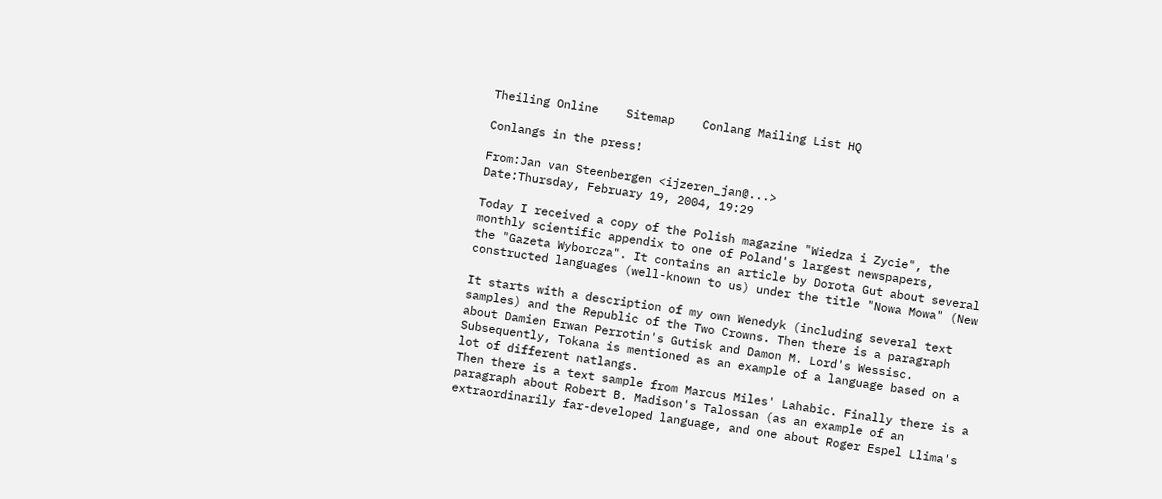Theiling Online    Sitemap    Conlang Mailing List HQ

Conlangs in the press!

From:Jan van Steenbergen <ijzeren_jan@...>
Date:Thursday, February 19, 2004, 19:29

Today I received a copy of the Polish magazine "Wiedza i Zycie", the
monthly scientific appendix to one of Poland's largest newspapers,
the "Gazeta Wyborcza". It contains an article by Dorota Gut about several
constructed languages (well-known to us) under the title "Nowa Mowa" (New

It starts with a description of my own Wenedyk (including several text
samples) and the Republic of the Two Crowns. Then there is a paragraph
about Damien Erwan Perrotin's Gutisk and Damon M. Lord's Wessisc.
Subsequently, Tokana is mentioned as an example of a language based on a
lot of different natlangs.
Then there is a text sample from Marcus Miles' Lahabic. Finally there is a
paragraph about Robert B. Madison's Talossan (as an example of an
extraordinarily far-developed language, and one about Roger Espel Llima's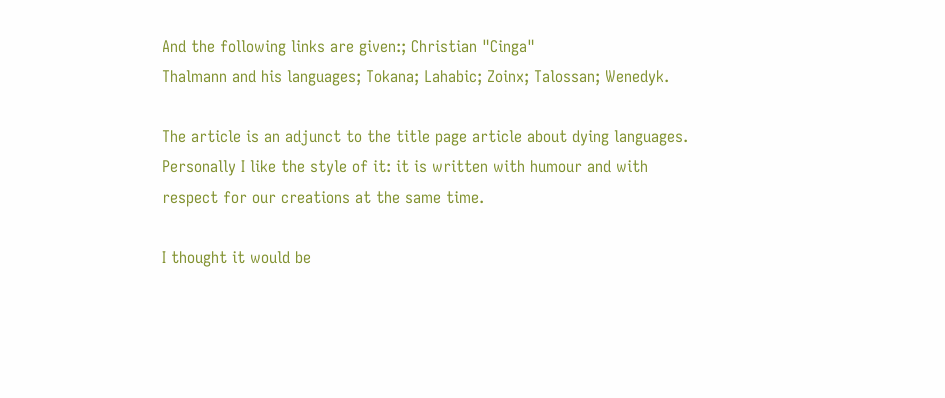And the following links are given:; Christian "Cinga"
Thalmann and his languages; Tokana; Lahabic; Zoinx; Talossan; Wenedyk.

The article is an adjunct to the title page article about dying languages.
Personally I like the style of it: it is written with humour and with
respect for our creations at the same time.

I thought it would be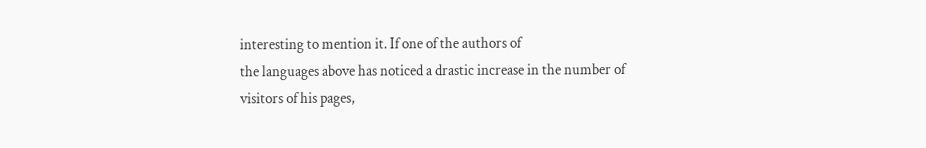interesting to mention it. If one of the authors of
the languages above has noticed a drastic increase in the number of
visitors of his pages,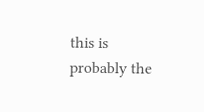this is probably the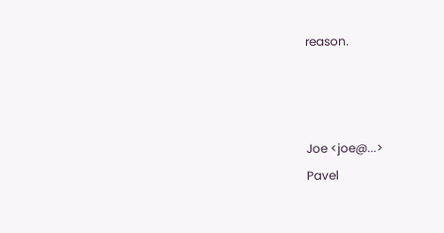reason.



Joe <joe@...>
Pavel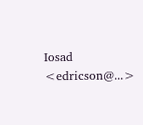Iosad <edricson@...>